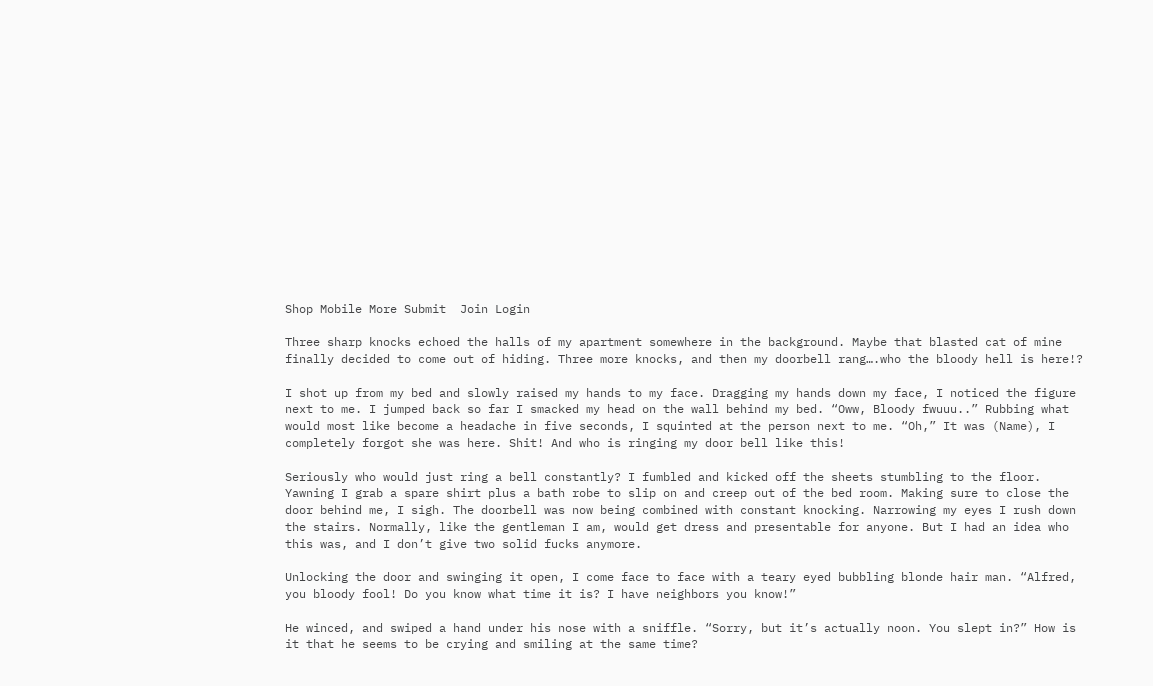Shop Mobile More Submit  Join Login

Three sharp knocks echoed the halls of my apartment somewhere in the background. Maybe that blasted cat of mine finally decided to come out of hiding. Three more knocks, and then my doorbell rang….who the bloody hell is here!?

I shot up from my bed and slowly raised my hands to my face. Dragging my hands down my face, I noticed the figure next to me. I jumped back so far I smacked my head on the wall behind my bed. “Oww, Bloody fwuuu..” Rubbing what would most like become a headache in five seconds, I squinted at the person next to me. “Oh,” It was (Name), I completely forgot she was here. Shit! And who is ringing my door bell like this!

Seriously who would just ring a bell constantly? I fumbled and kicked off the sheets stumbling to the floor. Yawning I grab a spare shirt plus a bath robe to slip on and creep out of the bed room. Making sure to close the door behind me, I sigh. The doorbell was now being combined with constant knocking. Narrowing my eyes I rush down the stairs. Normally, like the gentleman I am, would get dress and presentable for anyone. But I had an idea who this was, and I don’t give two solid fucks anymore.

Unlocking the door and swinging it open, I come face to face with a teary eyed bubbling blonde hair man. “Alfred, you bloody fool! Do you know what time it is? I have neighbors you know!”

He winced, and swiped a hand under his nose with a sniffle. “Sorry, but it’s actually noon. You slept in?” How is it that he seems to be crying and smiling at the same time?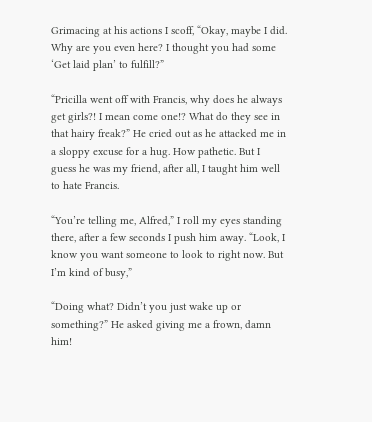Grimacing at his actions I scoff, “Okay, maybe I did. Why are you even here? I thought you had some ‘Get laid plan’ to fulfill?”

“Pricilla went off with Francis, why does he always get girls?! I mean come one!? What do they see in that hairy freak?” He cried out as he attacked me in a sloppy excuse for a hug. How pathetic. But I guess he was my friend, after all, I taught him well to hate Francis.

“You’re telling me, Alfred,” I roll my eyes standing there, after a few seconds I push him away. “Look, I know you want someone to look to right now. But I’m kind of busy,”

“Doing what? Didn’t you just wake up or something?” He asked giving me a frown, damn him!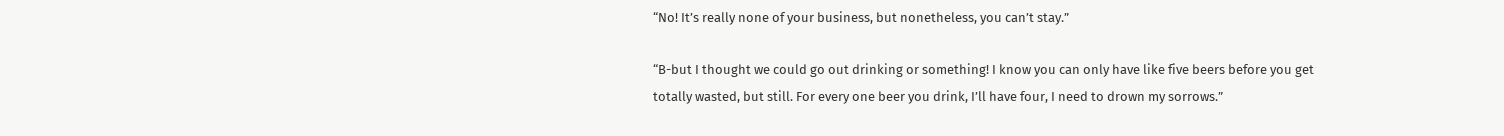“No! It’s really none of your business, but nonetheless, you can’t stay.”

“B-but I thought we could go out drinking or something! I know you can only have like five beers before you get totally wasted, but still. For every one beer you drink, I’ll have four, I need to drown my sorrows.”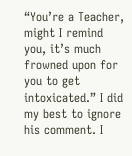“You’re a Teacher, might I remind you, it’s much frowned upon for you to get intoxicated.” I did my best to ignore his comment. I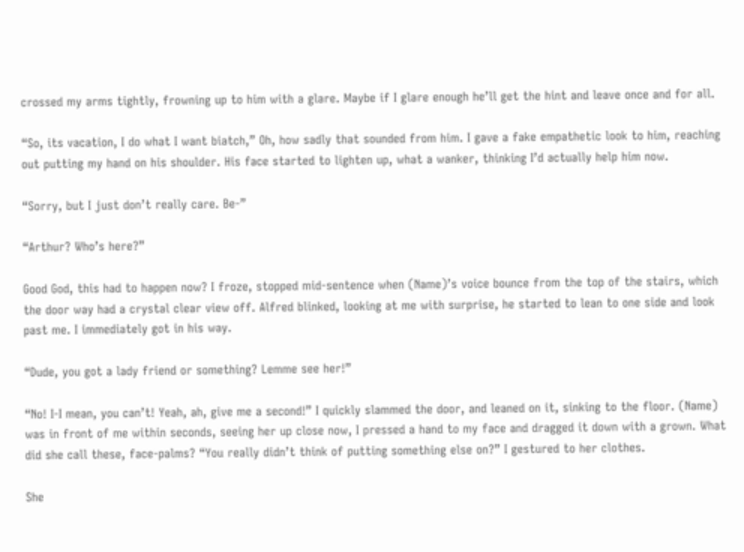crossed my arms tightly, frowning up to him with a glare. Maybe if I glare enough he’ll get the hint and leave once and for all.

“So, its vacation, I do what I want biatch,” Oh, how sadly that sounded from him. I gave a fake empathetic look to him, reaching out putting my hand on his shoulder. His face started to lighten up, what a wanker, thinking I’d actually help him now.

“Sorry, but I just don’t really care. Be-”

“Arthur? Who’s here?”

Good God, this had to happen now? I froze, stopped mid-sentence when (Name)’s voice bounce from the top of the stairs, which the door way had a crystal clear view off. Alfred blinked, looking at me with surprise, he started to lean to one side and look past me. I immediately got in his way.

“Dude, you got a lady friend or something? Lemme see her!”

“No! I-I mean, you can’t! Yeah, ah, give me a second!” I quickly slammed the door, and leaned on it, sinking to the floor. (Name) was in front of me within seconds, seeing her up close now, I pressed a hand to my face and dragged it down with a grown. What did she call these, face-palms? “You really didn’t think of putting something else on?” I gestured to her clothes.

She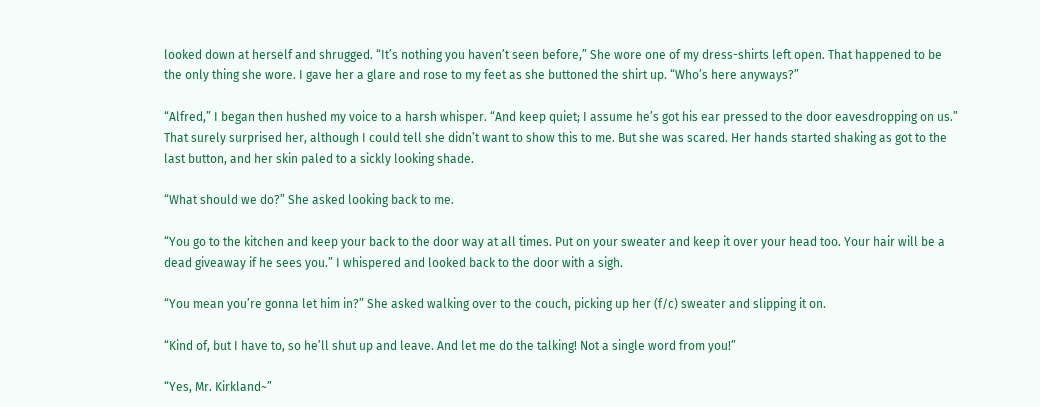looked down at herself and shrugged. “It’s nothing you haven’t seen before,” She wore one of my dress-shirts left open. That happened to be the only thing she wore. I gave her a glare and rose to my feet as she buttoned the shirt up. “Who’s here anyways?”

“Alfred,” I began then hushed my voice to a harsh whisper. “And keep quiet; I assume he’s got his ear pressed to the door eavesdropping on us.” That surely surprised her, although I could tell she didn’t want to show this to me. But she was scared. Her hands started shaking as got to the last button, and her skin paled to a sickly looking shade.

“What should we do?” She asked looking back to me.

“You go to the kitchen and keep your back to the door way at all times. Put on your sweater and keep it over your head too. Your hair will be a dead giveaway if he sees you.” I whispered and looked back to the door with a sigh.

“You mean you’re gonna let him in?” She asked walking over to the couch, picking up her (f/c) sweater and slipping it on.

“Kind of, but I have to, so he’ll shut up and leave. And let me do the talking! Not a single word from you!”

“Yes, Mr. Kirkland~”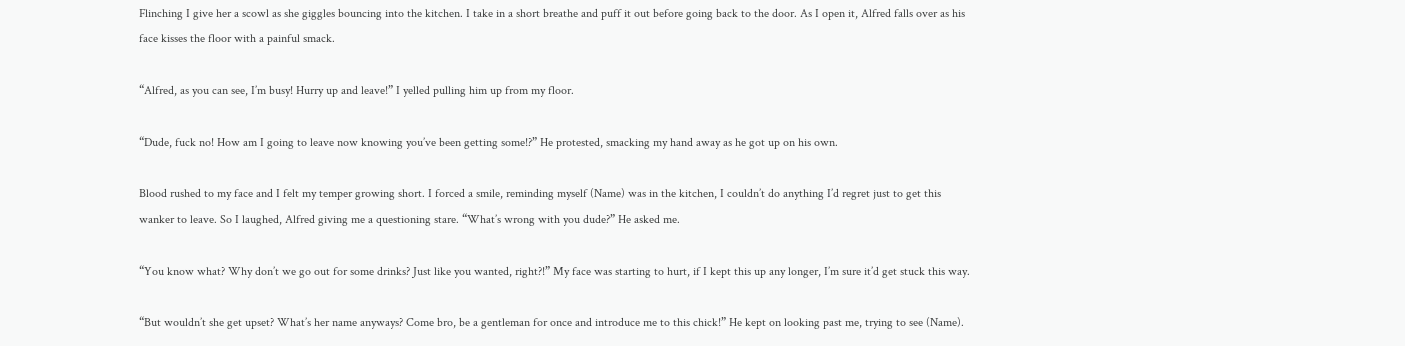Flinching I give her a scowl as she giggles bouncing into the kitchen. I take in a short breathe and puff it out before going back to the door. As I open it, Alfred falls over as his face kisses the floor with a painful smack.

“Alfred, as you can see, I’m busy! Hurry up and leave!” I yelled pulling him up from my floor.

“Dude, fuck no! How am I going to leave now knowing you’ve been getting some!?” He protested, smacking my hand away as he got up on his own.

Blood rushed to my face and I felt my temper growing short. I forced a smile, reminding myself (Name) was in the kitchen, I couldn’t do anything I’d regret just to get this wanker to leave. So I laughed, Alfred giving me a questioning stare. “What’s wrong with you dude?” He asked me.

“You know what? Why don’t we go out for some drinks? Just like you wanted, right?!” My face was starting to hurt, if I kept this up any longer, I’m sure it’d get stuck this way.

“But wouldn’t she get upset? What’s her name anyways? Come bro, be a gentleman for once and introduce me to this chick!” He kept on looking past me, trying to see (Name).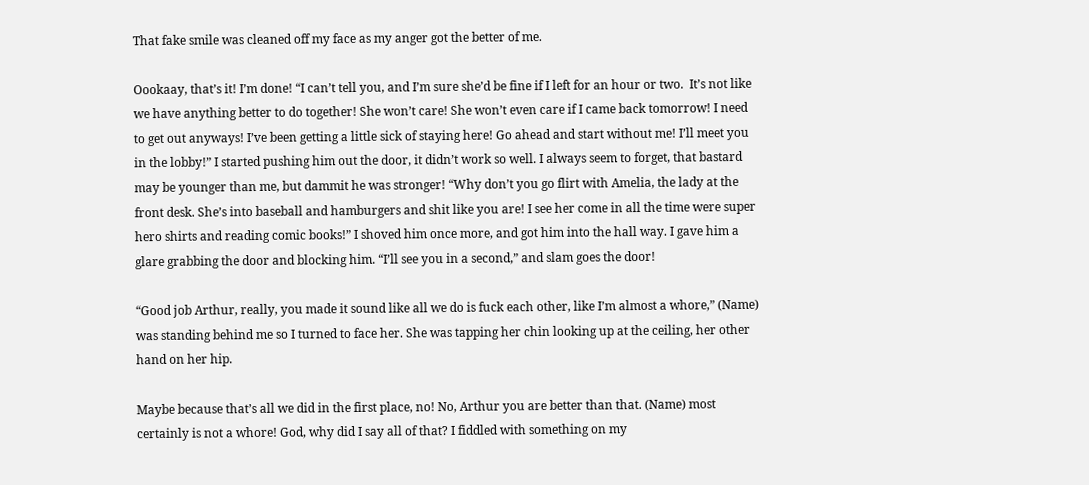That fake smile was cleaned off my face as my anger got the better of me.

Oookaay, that’s it! I’m done! “I can’t tell you, and I’m sure she’d be fine if I left for an hour or two.  It’s not like we have anything better to do together! She won’t care! She won’t even care if I came back tomorrow! I need to get out anyways! I’ve been getting a little sick of staying here! Go ahead and start without me! I’ll meet you in the lobby!” I started pushing him out the door, it didn’t work so well. I always seem to forget, that bastard may be younger than me, but dammit he was stronger! “Why don’t you go flirt with Amelia, the lady at the front desk. She’s into baseball and hamburgers and shit like you are! I see her come in all the time were super hero shirts and reading comic books!” I shoved him once more, and got him into the hall way. I gave him a glare grabbing the door and blocking him. “I’ll see you in a second,” and slam goes the door!

“Good job Arthur, really, you made it sound like all we do is fuck each other, like I’m almost a whore,” (Name) was standing behind me so I turned to face her. She was tapping her chin looking up at the ceiling, her other hand on her hip.

Maybe because that’s all we did in the first place, no! No, Arthur you are better than that. (Name) most certainly is not a whore! God, why did I say all of that? I fiddled with something on my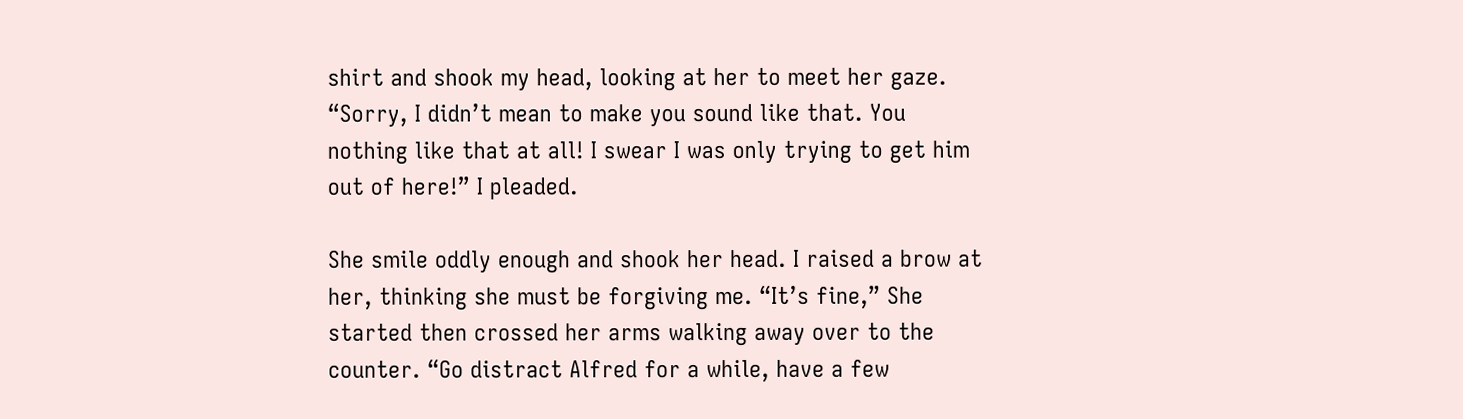shirt and shook my head, looking at her to meet her gaze. “Sorry, I didn’t mean to make you sound like that. You nothing like that at all! I swear I was only trying to get him out of here!” I pleaded.

She smile oddly enough and shook her head. I raised a brow at her, thinking she must be forgiving me. “It’s fine,” She started then crossed her arms walking away over to the counter. “Go distract Alfred for a while, have a few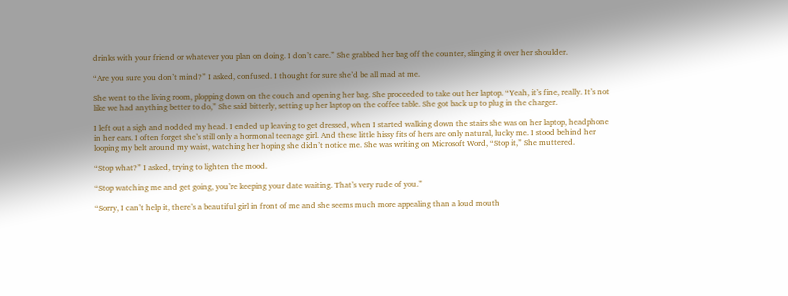drinks with your friend or whatever you plan on doing. I don’t care.” She grabbed her bag off the counter, slinging it over her shoulder.

“Are you sure you don’t mind?” I asked, confused. I thought for sure she’d be all mad at me.

She went to the living room, plopping down on the couch and opening her bag. She proceeded to take out her laptop. “Yeah, it’s fine, really. It’s not like we had anything better to do,” She said bitterly, setting up her laptop on the coffee table. She got back up to plug in the charger.

I left out a sigh and nodded my head. I ended up leaving to get dressed, when I started walking down the stairs she was on her laptop, headphone in her ears. I often forget she’s still only a hormonal teenage girl. And these little hissy fits of hers are only natural, lucky me. I stood behind her looping my belt around my waist, watching her hoping she didn’t notice me. She was writing on Microsoft Word, “Stop it,” She muttered.

“Stop what?” I asked, trying to lighten the mood.

“Stop watching me and get going, you’re keeping your date waiting. That’s very rude of you.”

“Sorry, I can’t help it, there’s a beautiful girl in front of me and she seems much more appealing than a loud mouth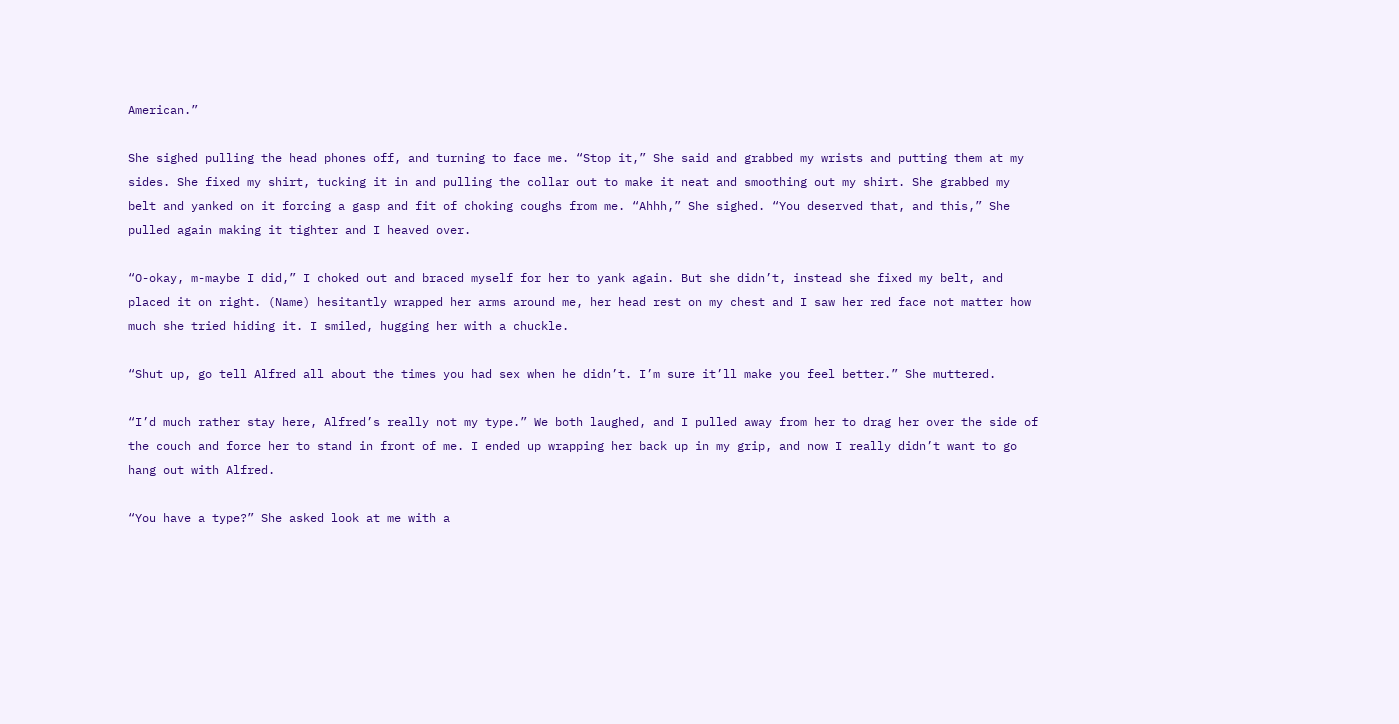American.”

She sighed pulling the head phones off, and turning to face me. “Stop it,” She said and grabbed my wrists and putting them at my sides. She fixed my shirt, tucking it in and pulling the collar out to make it neat and smoothing out my shirt. She grabbed my belt and yanked on it forcing a gasp and fit of choking coughs from me. “Ahhh,” She sighed. “You deserved that, and this,” She pulled again making it tighter and I heaved over.

“O-okay, m-maybe I did,” I choked out and braced myself for her to yank again. But she didn’t, instead she fixed my belt, and placed it on right. (Name) hesitantly wrapped her arms around me, her head rest on my chest and I saw her red face not matter how much she tried hiding it. I smiled, hugging her with a chuckle.

“Shut up, go tell Alfred all about the times you had sex when he didn’t. I’m sure it’ll make you feel better.” She muttered.

“I’d much rather stay here, Alfred’s really not my type.” We both laughed, and I pulled away from her to drag her over the side of the couch and force her to stand in front of me. I ended up wrapping her back up in my grip, and now I really didn’t want to go hang out with Alfred.

“You have a type?” She asked look at me with a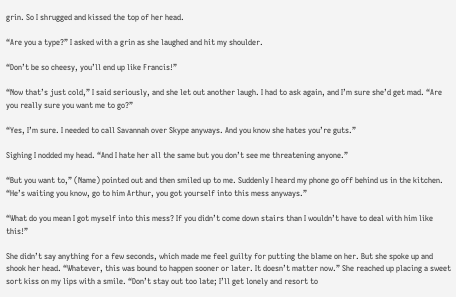grin. So I shrugged and kissed the top of her head.

“Are you a type?” I asked with a grin as she laughed and hit my shoulder.

“Don’t be so cheesy, you’ll end up like Francis!”

“Now that’s just cold,” I said seriously, and she let out another laugh. I had to ask again, and I’m sure she’d get mad. “Are you really sure you want me to go?”

“Yes, I’m sure. I needed to call Savannah over Skype anyways. And you know she hates you’re guts.”

Sighing I nodded my head. “And I hate her all the same but you don’t see me threatening anyone.”

“But you want to,” (Name) pointed out and then smiled up to me. Suddenly I heard my phone go off behind us in the kitchen. “He’s waiting you know, go to him Arthur, you got yourself into this mess anyways.”

“What do you mean I got myself into this mess? If you didn’t come down stairs than I wouldn’t have to deal with him like this!”

She didn’t say anything for a few seconds, which made me feel guilty for putting the blame on her. But she spoke up and shook her head. “Whatever, this was bound to happen sooner or later. It doesn’t matter now.” She reached up placing a sweet sort kiss on my lips with a smile. “Don’t stay out too late; I’ll get lonely and resort to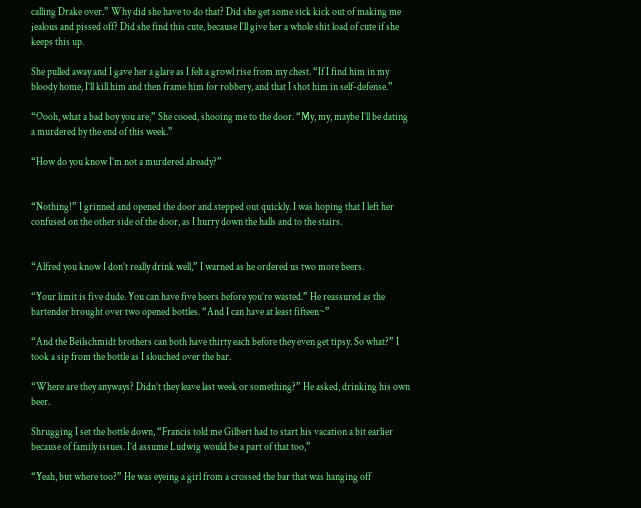calling Drake over.” Why did she have to do that? Did she get some sick kick out of making me jealous and pissed off? Did she find this cute, because I’ll give her a whole shit load of cute if she keeps this up.

She pulled away and I gave her a glare as I felt a growl rise from my chest. “If I find him in my bloody home, I’ll kill him and then frame him for robbery, and that I shot him in self-defense.”

“Oooh, what a bad boy you are,” She cooed, shooing me to the door. “My, my, maybe I’ll be dating a murdered by the end of this week.”

“How do you know I’m not a murdered already?”


“Nothing!” I grinned and opened the door and stepped out quickly. I was hoping that I left her confused on the other side of the door, as I hurry down the halls and to the stairs.


“Alfred you know I don’t really drink well,” I warned as he ordered us two more beers.

“Your limit is five dude. You can have five beers before you’re wasted.” He reassured as the bartender brought over two opened bottles. “And I can have at least fifteen~”

“And the Beilschmidt brothers can both have thirty each before they even get tipsy. So what?” I took a sip from the bottle as I slouched over the bar.

“Where are they anyways? Didn’t they leave last week or something?” He asked, drinking his own beer.

Shrugging I set the bottle down, “Francis told me Gilbert had to start his vacation a bit earlier because of family issues. I’d assume Ludwig would be a part of that too,”

“Yeah, but where too?” He was eyeing a girl from a crossed the bar that was hanging off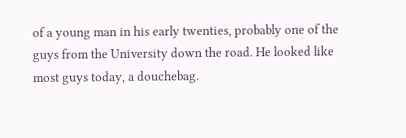of a young man in his early twenties, probably one of the guys from the University down the road. He looked like most guys today, a douchebag.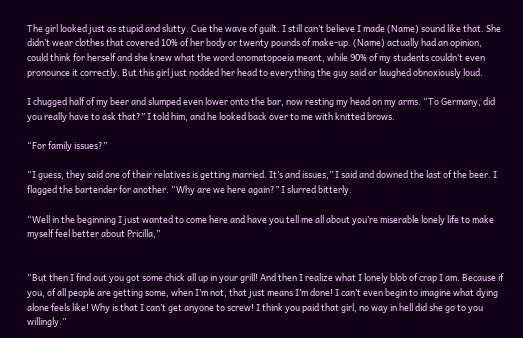The girl looked just as stupid and slutty. Cue the wave of guilt. I still can’t believe I made (Name) sound like that. She didn’t wear clothes that covered 10% of her body or twenty pounds of make-up. (Name) actually had an opinion, could think for herself and she knew what the word onomatopoeia meant, while 90% of my students couldn’t even pronounce it correctly. But this girl just nodded her head to everything the guy said or laughed obnoxiously loud.

I chugged half of my beer and slumped even lower onto the bar, now resting my head on my arms. “To Germany, did you really have to ask that?” I told him, and he looked back over to me with knitted brows.

“For family issues?”

“I guess, they said one of their relatives is getting married. It’s and issues,” I said and downed the last of the beer. I flagged the bartender for another. “Why are we here again?” I slurred bitterly.

“Well in the beginning I just wanted to come here and have you tell me all about you’re miserable lonely life to make myself feel better about Pricilla,”


“But then I find out you got some chick all up in your grill! And then I realize what I lonely blob of crap I am. Because if you, of all people are getting some, when I’m not, that just means I’m done! I can’t even begin to imagine what dying alone feels like! Why is that I can’t get anyone to screw! I think you paid that girl, no way in hell did she go to you willingly.”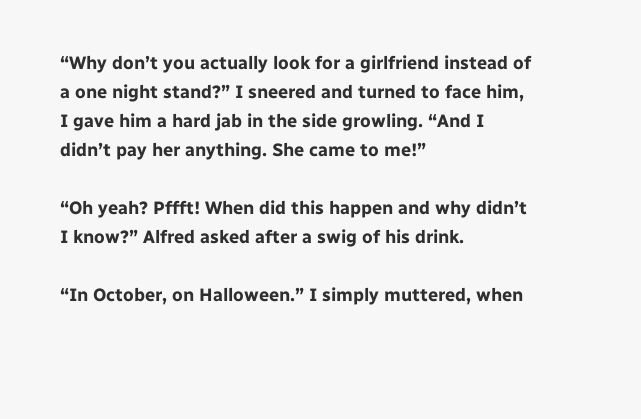“Why don’t you actually look for a girlfriend instead of a one night stand?” I sneered and turned to face him, I gave him a hard jab in the side growling. “And I didn’t pay her anything. She came to me!”

“Oh yeah? Pffft! When did this happen and why didn’t I know?” Alfred asked after a swig of his drink.

“In October, on Halloween.” I simply muttered, when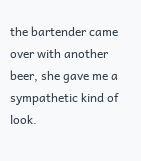the bartender came over with another beer, she gave me a sympathetic kind of look.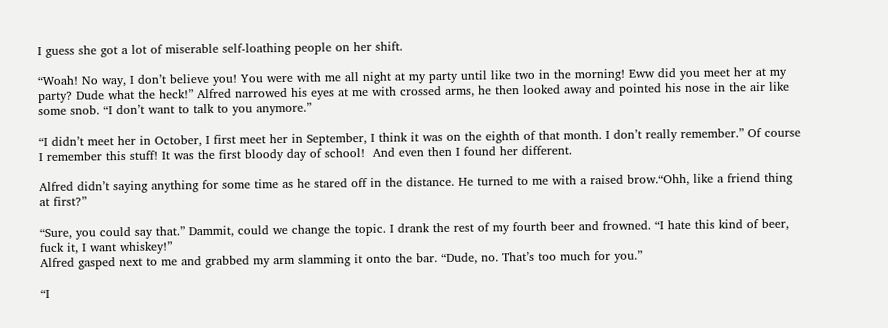I guess she got a lot of miserable self-loathing people on her shift.

“Woah! No way, I don’t believe you! You were with me all night at my party until like two in the morning! Eww did you meet her at my party? Dude what the heck!” Alfred narrowed his eyes at me with crossed arms, he then looked away and pointed his nose in the air like some snob. “I don’t want to talk to you anymore.”

“I didn’t meet her in October, I first meet her in September, I think it was on the eighth of that month. I don’t really remember.” Of course I remember this stuff! It was the first bloody day of school!  And even then I found her different.

Alfred didn’t saying anything for some time as he stared off in the distance. He turned to me with a raised brow.“Ohh, like a friend thing at first?”

“Sure, you could say that.” Dammit, could we change the topic. I drank the rest of my fourth beer and frowned. “I hate this kind of beer, fuck it, I want whiskey!”
Alfred gasped next to me and grabbed my arm slamming it onto the bar. “Dude, no. That’s too much for you.”

“I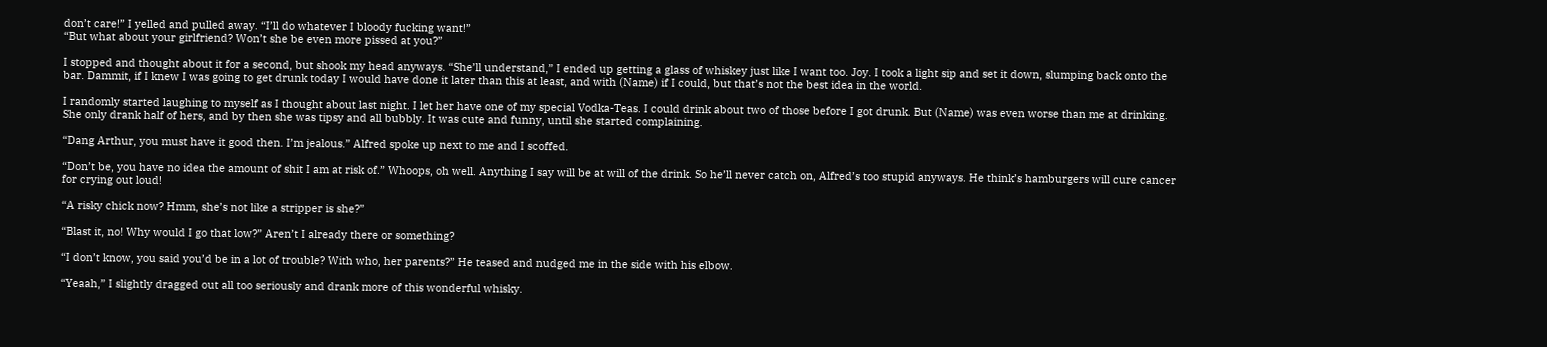don’t care!” I yelled and pulled away. “I’ll do whatever I bloody fucking want!”
“But what about your girlfriend? Won’t she be even more pissed at you?”

I stopped and thought about it for a second, but shook my head anyways. “She’ll understand,” I ended up getting a glass of whiskey just like I want too. Joy. I took a light sip and set it down, slumping back onto the bar. Dammit, if I knew I was going to get drunk today I would have done it later than this at least, and with (Name) if I could, but that’s not the best idea in the world.

I randomly started laughing to myself as I thought about last night. I let her have one of my special Vodka-Teas. I could drink about two of those before I got drunk. But (Name) was even worse than me at drinking. She only drank half of hers, and by then she was tipsy and all bubbly. It was cute and funny, until she started complaining.

“Dang Arthur, you must have it good then. I’m jealous.” Alfred spoke up next to me and I scoffed.

“Don’t be, you have no idea the amount of shit I am at risk of.” Whoops, oh well. Anything I say will be at will of the drink. So he’ll never catch on, Alfred’s too stupid anyways. He think’s hamburgers will cure cancer for crying out loud!

“A risky chick now? Hmm, she’s not like a stripper is she?”

“Blast it, no! Why would I go that low?” Aren’t I already there or something?

“I don’t know, you said you’d be in a lot of trouble? With who, her parents?” He teased and nudged me in the side with his elbow.

“Yeaah,” I slightly dragged out all too seriously and drank more of this wonderful whisky.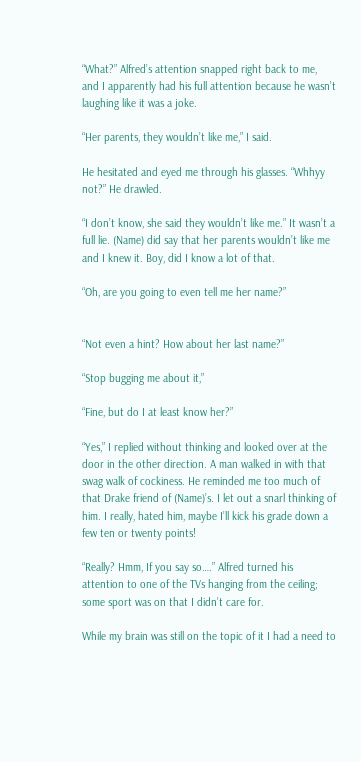“What?” Alfred’s attention snapped right back to me, and I apparently had his full attention because he wasn’t laughing like it was a joke.

“Her parents, they wouldn’t like me,” I said.

He hesitated and eyed me through his glasses. “Whhyy not?” He drawled.

“I don’t know, she said they wouldn’t like me.” It wasn’t a full lie. (Name) did say that her parents wouldn’t like me and I knew it. Boy, did I know a lot of that.

“Oh, are you going to even tell me her name?”


“Not even a hint? How about her last name?”

“Stop bugging me about it,”

“Fine, but do I at least know her?”

“Yes,” I replied without thinking and looked over at the door in the other direction. A man walked in with that swag walk of cockiness. He reminded me too much of that Drake friend of (Name)’s. I let out a snarl thinking of him. I really, hated him, maybe I’ll kick his grade down a few ten or twenty points!

“Really? Hmm, If you say so….” Alfred turned his attention to one of the TVs hanging from the ceiling; some sport was on that I didn’t care for.

While my brain was still on the topic of it I had a need to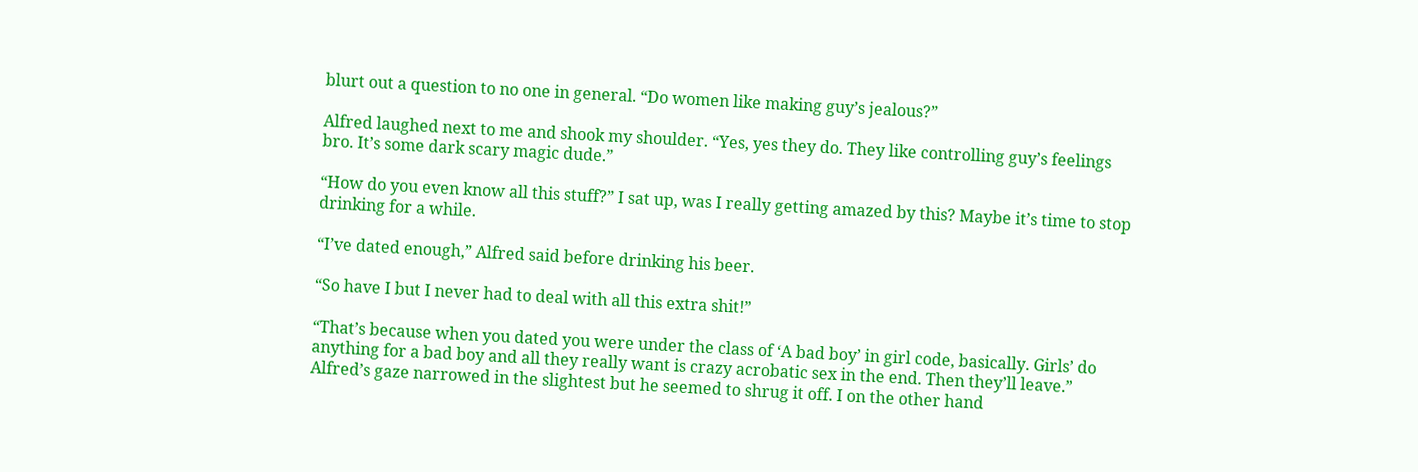blurt out a question to no one in general. “Do women like making guy’s jealous?”

Alfred laughed next to me and shook my shoulder. “Yes, yes they do. They like controlling guy’s feelings bro. It’s some dark scary magic dude.”

“How do you even know all this stuff?” I sat up, was I really getting amazed by this? Maybe it’s time to stop drinking for a while.

“I’ve dated enough,” Alfred said before drinking his beer.

“So have I but I never had to deal with all this extra shit!”

“That’s because when you dated you were under the class of ‘A bad boy’ in girl code, basically. Girls’ do anything for a bad boy and all they really want is crazy acrobatic sex in the end. Then they’ll leave.” Alfred’s gaze narrowed in the slightest but he seemed to shrug it off. I on the other hand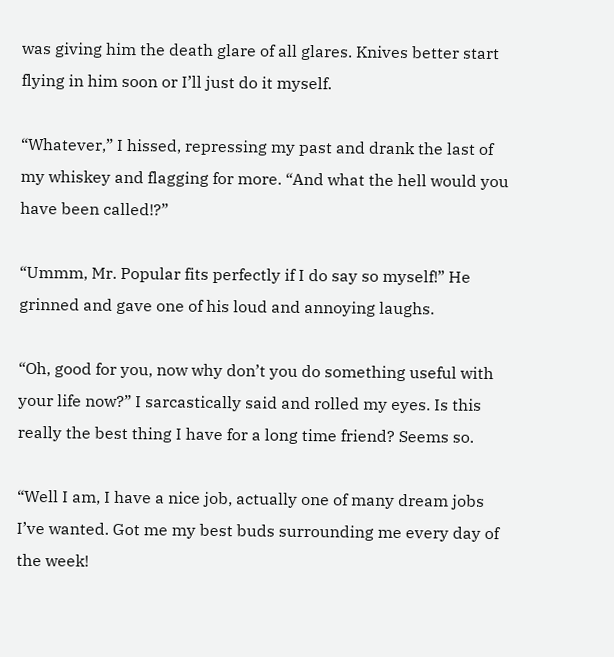was giving him the death glare of all glares. Knives better start flying in him soon or I’ll just do it myself.

“Whatever,” I hissed, repressing my past and drank the last of my whiskey and flagging for more. “And what the hell would you have been called!?”

“Ummm, Mr. Popular fits perfectly if I do say so myself!” He grinned and gave one of his loud and annoying laughs.

“Oh, good for you, now why don’t you do something useful with your life now?” I sarcastically said and rolled my eyes. Is this really the best thing I have for a long time friend? Seems so.

“Well I am, I have a nice job, actually one of many dream jobs I’ve wanted. Got me my best buds surrounding me every day of the week!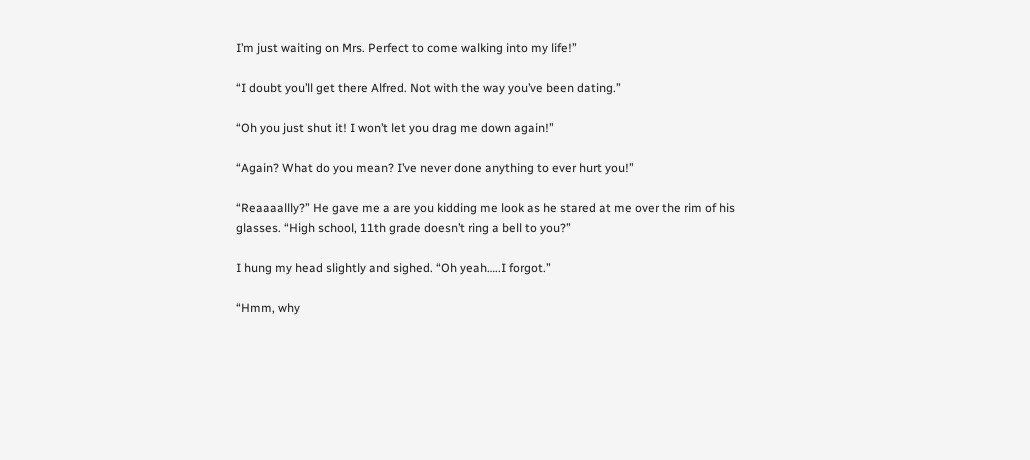I’m just waiting on Mrs. Perfect to come walking into my life!”

“I doubt you’ll get there Alfred. Not with the way you’ve been dating.”

“Oh you just shut it! I won’t let you drag me down again!”

“Again? What do you mean? I’ve never done anything to ever hurt you!”

“Reaaaallly?” He gave me a are you kidding me look as he stared at me over the rim of his glasses. “High school, 11th grade doesn’t ring a bell to you?”

I hung my head slightly and sighed. “Oh yeah…..I forgot.”

“Hmm, why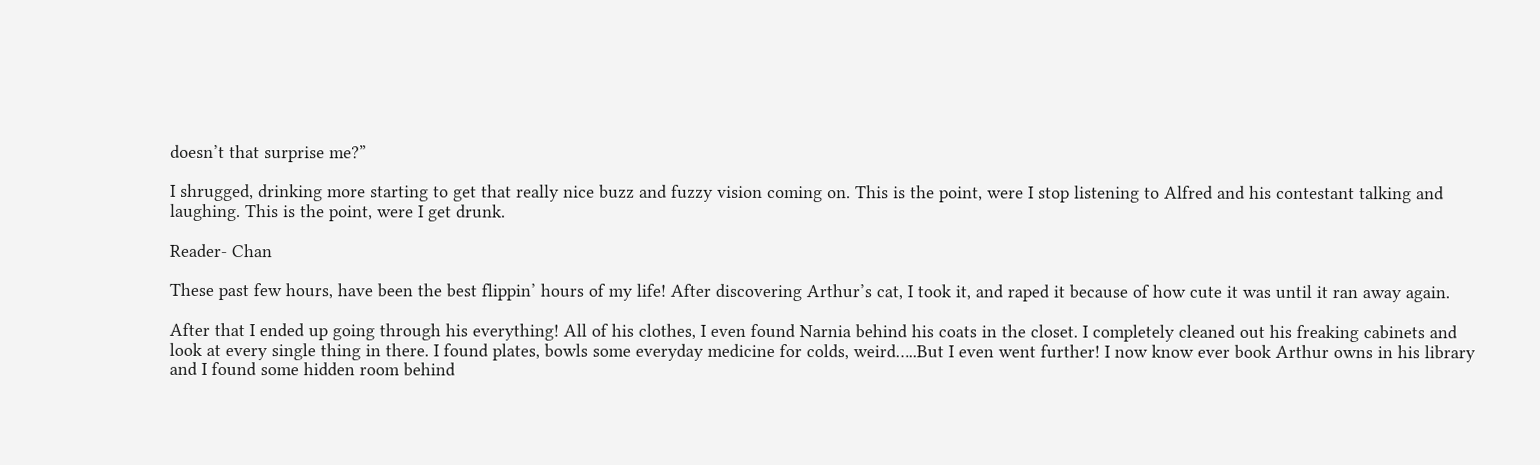doesn’t that surprise me?”

I shrugged, drinking more starting to get that really nice buzz and fuzzy vision coming on. This is the point, were I stop listening to Alfred and his contestant talking and laughing. This is the point, were I get drunk.

Reader- Chan

These past few hours, have been the best flippin’ hours of my life! After discovering Arthur’s cat, I took it, and raped it because of how cute it was until it ran away again.

After that I ended up going through his everything! All of his clothes, I even found Narnia behind his coats in the closet. I completely cleaned out his freaking cabinets and look at every single thing in there. I found plates, bowls some everyday medicine for colds, weird…..But I even went further! I now know ever book Arthur owns in his library and I found some hidden room behind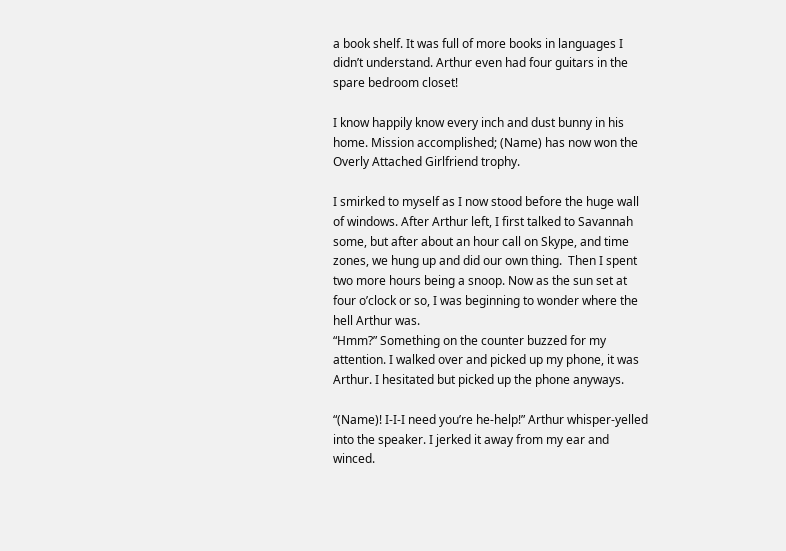a book shelf. It was full of more books in languages I didn’t understand. Arthur even had four guitars in the spare bedroom closet!

I know happily know every inch and dust bunny in his home. Mission accomplished; (Name) has now won the Overly Attached Girlfriend trophy.

I smirked to myself as I now stood before the huge wall of windows. After Arthur left, I first talked to Savannah some, but after about an hour call on Skype, and time zones, we hung up and did our own thing.  Then I spent two more hours being a snoop. Now as the sun set at four o’clock or so, I was beginning to wonder where the hell Arthur was.
“Hmm?” Something on the counter buzzed for my attention. I walked over and picked up my phone, it was Arthur. I hesitated but picked up the phone anyways.

“(Name)! I-I-I need you’re he-help!” Arthur whisper-yelled into the speaker. I jerked it away from my ear and winced.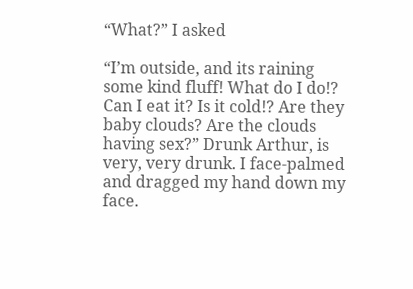“What?” I asked

“I’m outside, and its raining some kind fluff! What do I do!? Can I eat it? Is it cold!? Are they baby clouds? Are the clouds having sex?” Drunk Arthur, is very, very drunk. I face-palmed and dragged my hand down my face.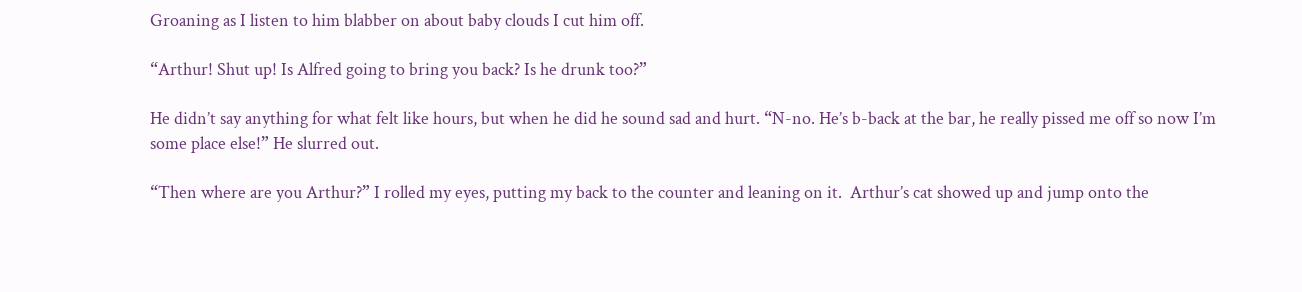Groaning as I listen to him blabber on about baby clouds I cut him off.

“Arthur! Shut up! Is Alfred going to bring you back? Is he drunk too?”

He didn’t say anything for what felt like hours, but when he did he sound sad and hurt. “N-no. He’s b-back at the bar, he really pissed me off so now I’m some place else!” He slurred out.

“Then where are you Arthur?” I rolled my eyes, putting my back to the counter and leaning on it.  Arthur’s cat showed up and jump onto the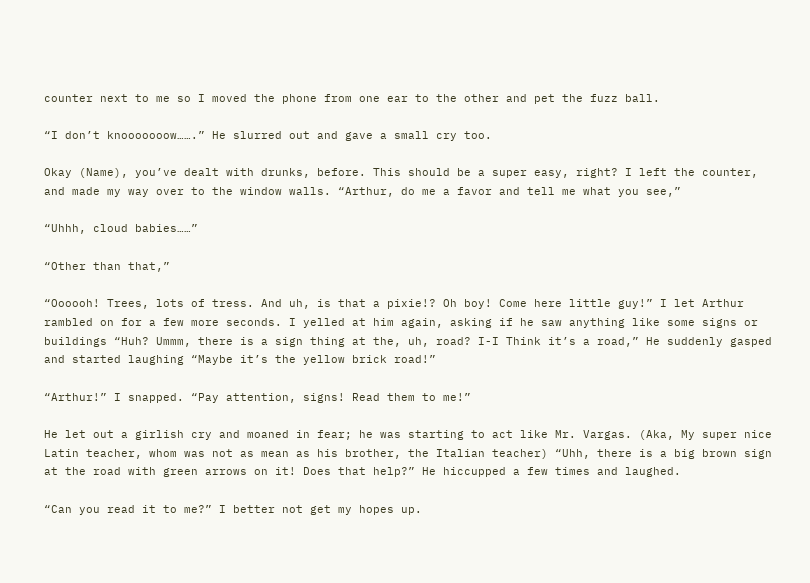counter next to me so I moved the phone from one ear to the other and pet the fuzz ball.

“I don’t knooooooow…….” He slurred out and gave a small cry too.

Okay (Name), you’ve dealt with drunks, before. This should be a super easy, right? I left the counter, and made my way over to the window walls. “Arthur, do me a favor and tell me what you see,”

“Uhhh, cloud babies……”

“Other than that,”

“Oooooh! Trees, lots of tress. And uh, is that a pixie!? Oh boy! Come here little guy!” I let Arthur rambled on for a few more seconds. I yelled at him again, asking if he saw anything like some signs or buildings “Huh? Ummm, there is a sign thing at the, uh, road? I-I Think it’s a road,” He suddenly gasped and started laughing “Maybe it’s the yellow brick road!”

“Arthur!” I snapped. “Pay attention, signs! Read them to me!”

He let out a girlish cry and moaned in fear; he was starting to act like Mr. Vargas. (Aka, My super nice Latin teacher, whom was not as mean as his brother, the Italian teacher) “Uhh, there is a big brown sign at the road with green arrows on it! Does that help?” He hiccupped a few times and laughed.

“Can you read it to me?” I better not get my hopes up.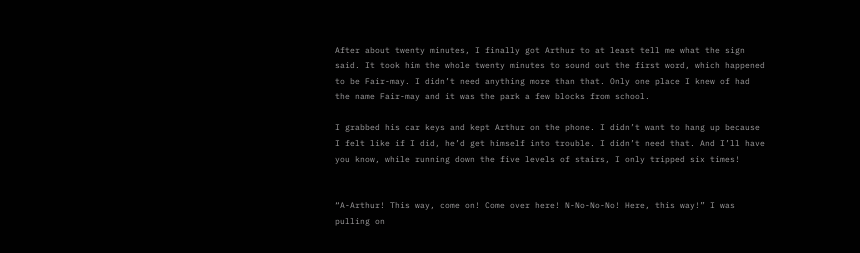After about twenty minutes, I finally got Arthur to at least tell me what the sign said. It took him the whole twenty minutes to sound out the first word, which happened to be Fair-may. I didn’t need anything more than that. Only one place I knew of had the name Fair-may and it was the park a few blocks from school.

I grabbed his car keys and kept Arthur on the phone. I didn’t want to hang up because I felt like if I did, he’d get himself into trouble. I didn’t need that. And I’ll have you know, while running down the five levels of stairs, I only tripped six times!


“A-Arthur! This way, come on! Come over here! N-No-No-No! Here, this way!” I was pulling on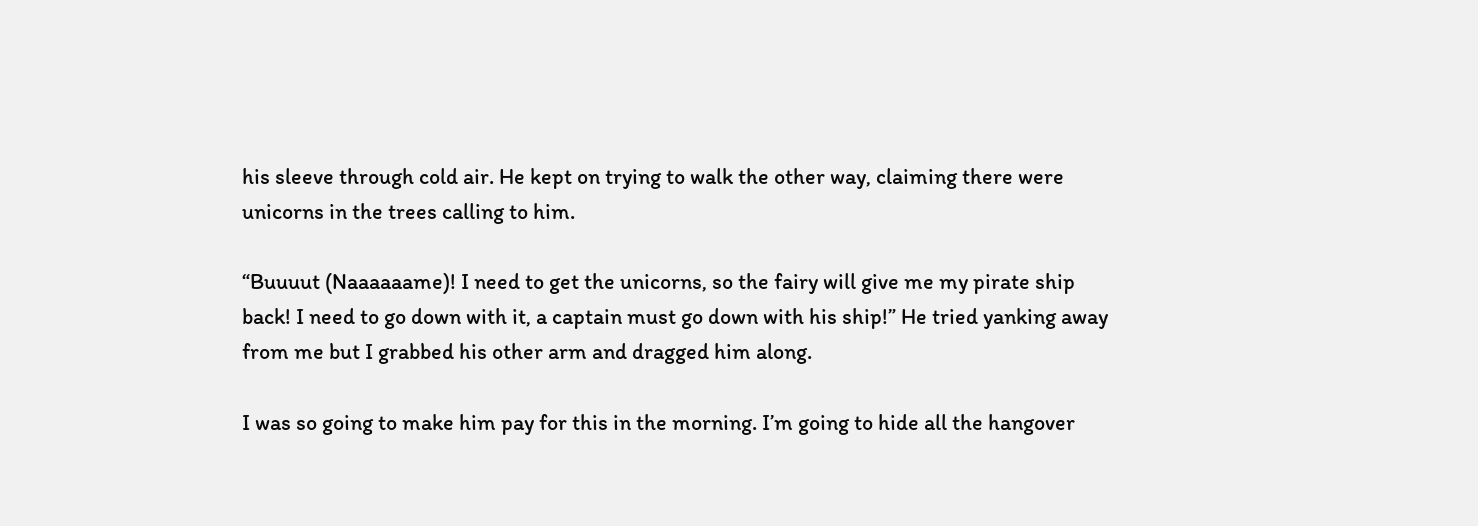his sleeve through cold air. He kept on trying to walk the other way, claiming there were unicorns in the trees calling to him.

“Buuuut (Naaaaaame)! I need to get the unicorns, so the fairy will give me my pirate ship back! I need to go down with it, a captain must go down with his ship!” He tried yanking away from me but I grabbed his other arm and dragged him along.

I was so going to make him pay for this in the morning. I’m going to hide all the hangover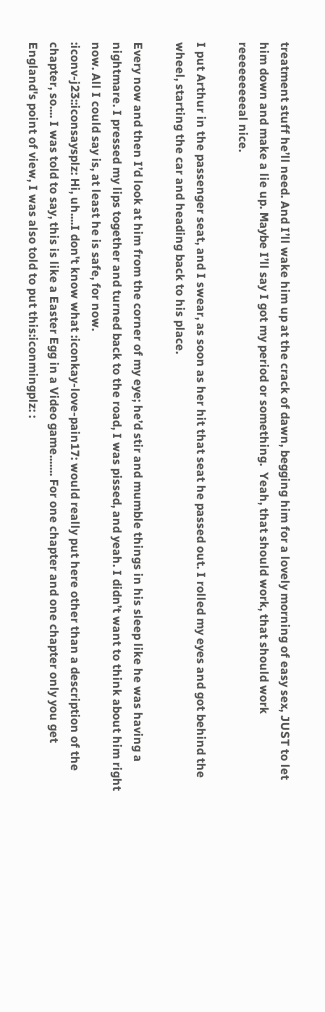treatment stuff he’ll need. And I’ll wake him up at the crack of dawn, begging him for a lovely morning of easy sex, JUST to let him down and make a lie up. Maybe I’ll say I got my period or something.  Yeah, that should work, that should work reeeeeeeeeal nice.

I put Arthur in the passenger seat, and I swear, as soon as her hit that seat he passed out. I rolled my eyes and got behind the wheel, starting the car and heading back to his place.

Every now and then I’d look at him from the corner of my eye; he’d stir and mumble things in his sleep like he was having a nightmare. I pressed my lips together and turned back to the road, I was pissed, and yeah. I didn’t want to think about him right now. All I could say is, at least he is safe, for now.
:iconv-j23::iconsaysplz: Hi, uh....I don't know what :iconkay-love-pain17: would really put here other than a description of the chapter, so.... I was told to say, this is like a Easter Egg in a Video game....... For one chapter and one chapter only you get England's point of view, I was also told to put this:iconmingplz: :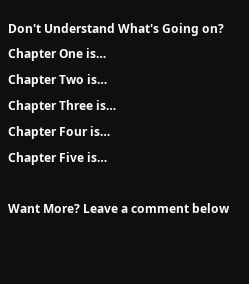Don't Understand What's Going on?
Chapter One is…
Chapter Two is…
Chapter Three is…
Chapter Four is…
Chapter Five is…

Want More? Leave a comment below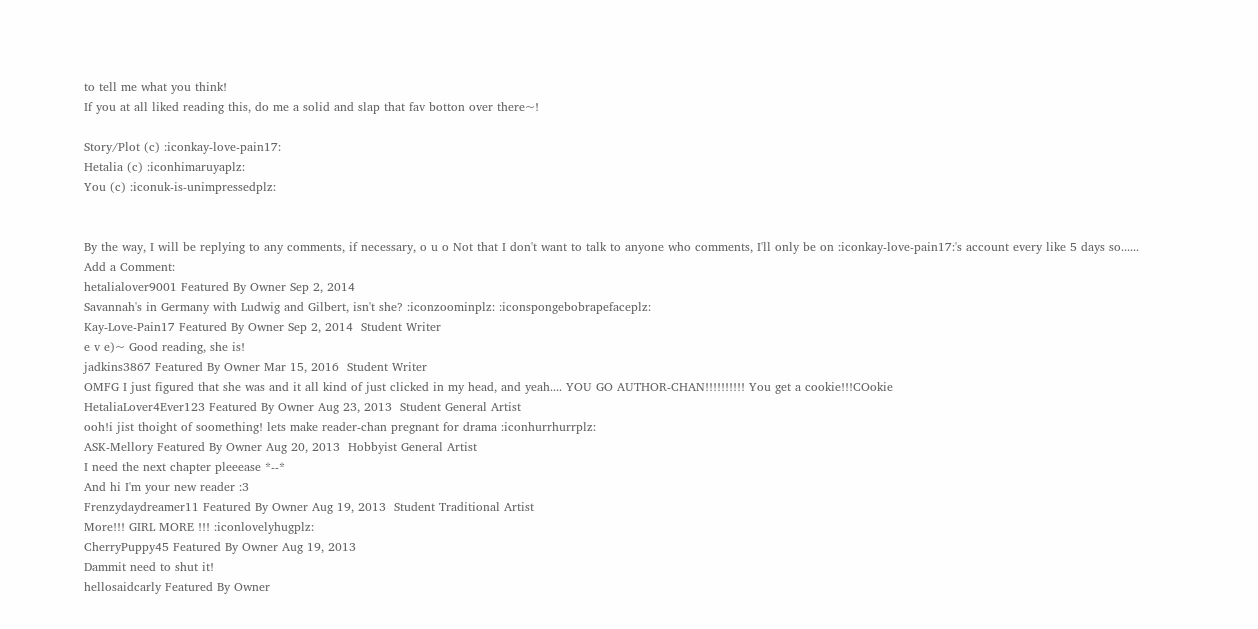to tell me what you think!
If you at all liked reading this, do me a solid and slap that fav botton over there~!

Story/Plot (c) :iconkay-love-pain17:
Hetalia (c) :iconhimaruyaplz:
You (c) :iconuk-is-unimpressedplz:


By the way, I will be replying to any comments, if necessary, o u o Not that I don't want to talk to anyone who comments, I'll only be on :iconkay-love-pain17:'s account every like 5 days so......
Add a Comment:
hetalialover9001 Featured By Owner Sep 2, 2014
Savannah's in Germany with Ludwig and Gilbert, isn't she? :iconzoominplz: :iconspongebobrapefaceplz:
Kay-Love-Pain17 Featured By Owner Sep 2, 2014  Student Writer
e v e)~ Good reading, she is!
jadkins3867 Featured By Owner Mar 15, 2016  Student Writer
OMFG I just figured that she was and it all kind of just clicked in my head, and yeah.... YOU GO AUTHOR-CHAN!!!!!!!!!! You get a cookie!!!COokie
HetaliaLover4Ever123 Featured By Owner Aug 23, 2013  Student General Artist
ooh!i jist thoight of soomething! lets make reader-chan pregnant for drama :iconhurrhurrplz:
ASK-Mellory Featured By Owner Aug 20, 2013  Hobbyist General Artist
I need the next chapter pleeease *--*
And hi I'm your new reader :3
Frenzydaydreamer11 Featured By Owner Aug 19, 2013  Student Traditional Artist
More!!! GIRL MORE !!! :iconlovelyhugplz:
CherryPuppy45 Featured By Owner Aug 19, 2013
Dammit need to shut it!
hellosaidcarly Featured By Owner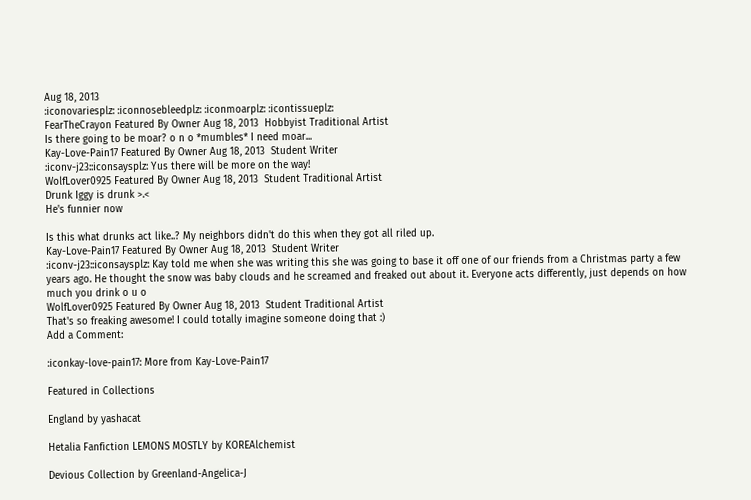Aug 18, 2013
:iconovariesplz: :iconnosebleedplz: :iconmoarplz: :icontissueplz:
FearTheCrayon Featured By Owner Aug 18, 2013  Hobbyist Traditional Artist
Is there going to be moar? o n o *mumbles* I need moar...
Kay-Love-Pain17 Featured By Owner Aug 18, 2013  Student Writer
:iconv-j23::iconsaysplz: Yus there will be more on the way!
WolfLover0925 Featured By Owner Aug 18, 2013  Student Traditional Artist
Drunk Iggy is drunk >.<
He's funnier now

Is this what drunks act like..? My neighbors didn't do this when they got all riled up.
Kay-Love-Pain17 Featured By Owner Aug 18, 2013  Student Writer
:iconv-j23::iconsaysplz: Kay told me when she was writing this she was going to base it off one of our friends from a Christmas party a few years ago. He thought the snow was baby clouds and he screamed and freaked out about it. Everyone acts differently, just depends on how much you drink o u o
WolfLover0925 Featured By Owner Aug 18, 2013  Student Traditional Artist
That's so freaking awesome! I could totally imagine someone doing that :)
Add a Comment:

:iconkay-love-pain17: More from Kay-Love-Pain17

Featured in Collections

England by yashacat

Hetalia Fanfiction LEMONS MOSTLY by KOREAlchemist

Devious Collection by Greenland-Angelica-J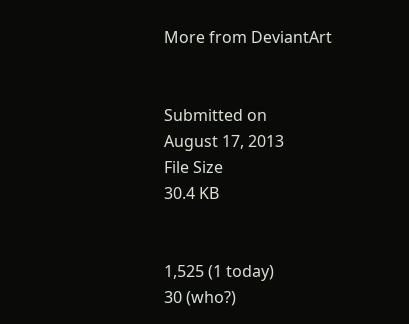More from DeviantArt


Submitted on
August 17, 2013
File Size
30.4 KB


1,525 (1 today)
30 (who?)